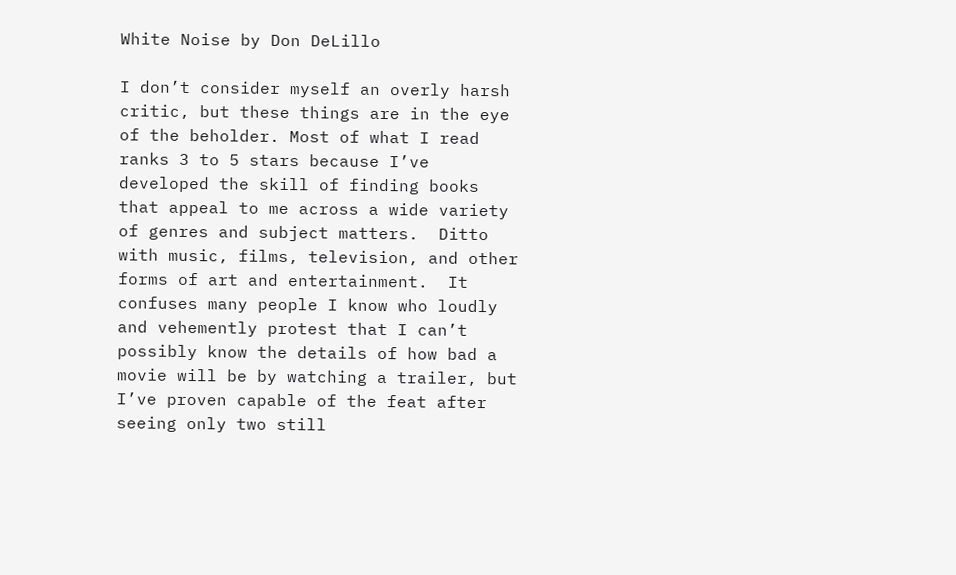White Noise by Don DeLillo

I don’t consider myself an overly harsh critic, but these things are in the eye of the beholder. Most of what I read ranks 3 to 5 stars because I’ve developed the skill of finding books that appeal to me across a wide variety of genres and subject matters.  Ditto with music, films, television, and other forms of art and entertainment.  It confuses many people I know who loudly and vehemently protest that I can’t possibly know the details of how bad a movie will be by watching a trailer, but I’ve proven capable of the feat after seeing only two still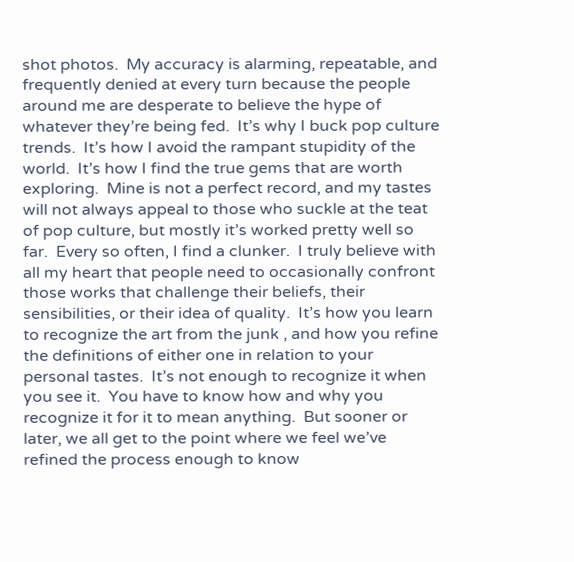shot photos.  My accuracy is alarming, repeatable, and frequently denied at every turn because the people around me are desperate to believe the hype of whatever they’re being fed.  It’s why I buck pop culture trends.  It’s how I avoid the rampant stupidity of the world.  It’s how I find the true gems that are worth exploring.  Mine is not a perfect record, and my tastes will not always appeal to those who suckle at the teat of pop culture, but mostly it’s worked pretty well so far.  Every so often, I find a clunker.  I truly believe with all my heart that people need to occasionally confront those works that challenge their beliefs, their sensibilities, or their idea of quality.  It’s how you learn to recognize the art from the junk , and how you refine the definitions of either one in relation to your personal tastes.  It’s not enough to recognize it when you see it.  You have to know how and why you recognize it for it to mean anything.  But sooner or later, we all get to the point where we feel we’ve refined the process enough to know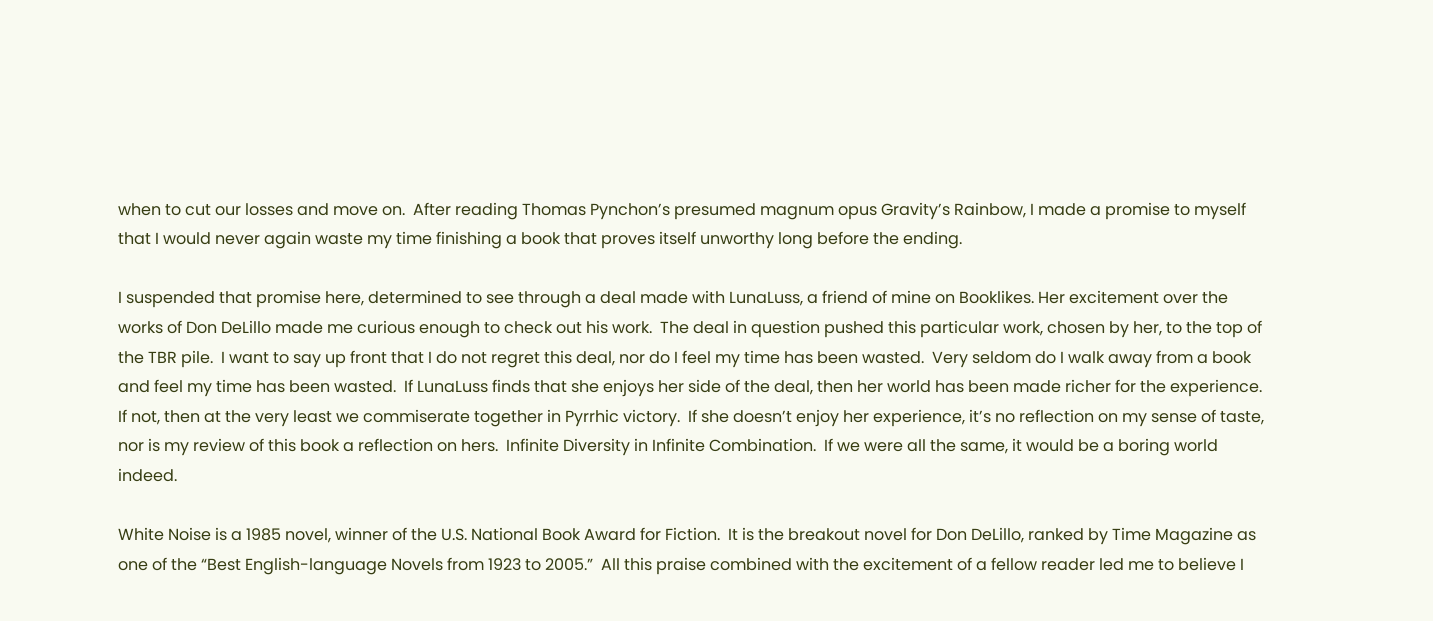when to cut our losses and move on.  After reading Thomas Pynchon’s presumed magnum opus Gravity’s Rainbow, I made a promise to myself that I would never again waste my time finishing a book that proves itself unworthy long before the ending.

I suspended that promise here, determined to see through a deal made with LunaLuss, a friend of mine on Booklikes. Her excitement over the works of Don DeLillo made me curious enough to check out his work.  The deal in question pushed this particular work, chosen by her, to the top of the TBR pile.  I want to say up front that I do not regret this deal, nor do I feel my time has been wasted.  Very seldom do I walk away from a book and feel my time has been wasted.  If LunaLuss finds that she enjoys her side of the deal, then her world has been made richer for the experience.  If not, then at the very least we commiserate together in Pyrrhic victory.  If she doesn’t enjoy her experience, it’s no reflection on my sense of taste, nor is my review of this book a reflection on hers.  Infinite Diversity in Infinite Combination.  If we were all the same, it would be a boring world indeed.

White Noise is a 1985 novel, winner of the U.S. National Book Award for Fiction.  It is the breakout novel for Don DeLillo, ranked by Time Magazine as one of the “Best English-language Novels from 1923 to 2005.”  All this praise combined with the excitement of a fellow reader led me to believe I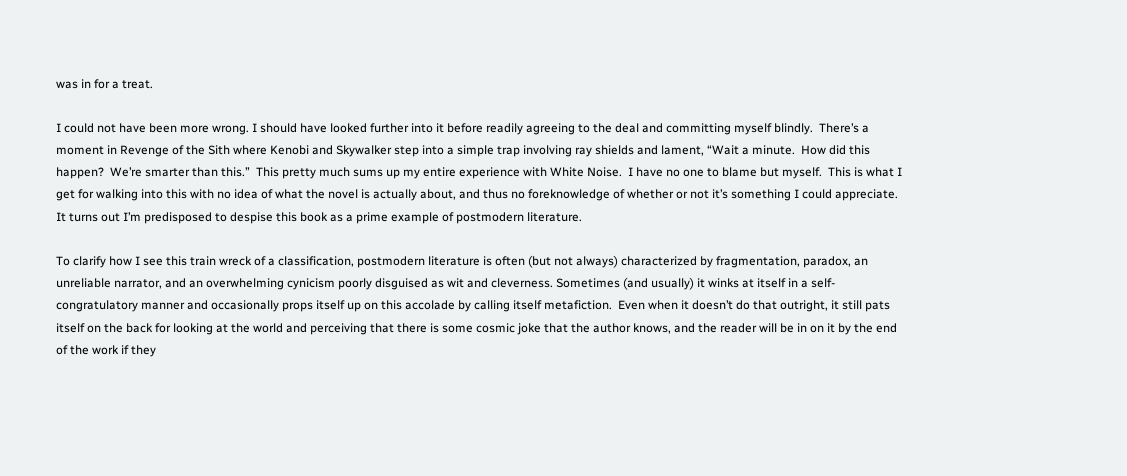was in for a treat.

I could not have been more wrong. I should have looked further into it before readily agreeing to the deal and committing myself blindly.  There’s a moment in Revenge of the Sith where Kenobi and Skywalker step into a simple trap involving ray shields and lament, “Wait a minute.  How did this happen?  We’re smarter than this.”  This pretty much sums up my entire experience with White Noise.  I have no one to blame but myself.  This is what I get for walking into this with no idea of what the novel is actually about, and thus no foreknowledge of whether or not it’s something I could appreciate.  It turns out I’m predisposed to despise this book as a prime example of postmodern literature.

To clarify how I see this train wreck of a classification, postmodern literature is often (but not always) characterized by fragmentation, paradox, an unreliable narrator, and an overwhelming cynicism poorly disguised as wit and cleverness. Sometimes (and usually) it winks at itself in a self-congratulatory manner and occasionally props itself up on this accolade by calling itself metafiction.  Even when it doesn’t do that outright, it still pats itself on the back for looking at the world and perceiving that there is some cosmic joke that the author knows, and the reader will be in on it by the end of the work if they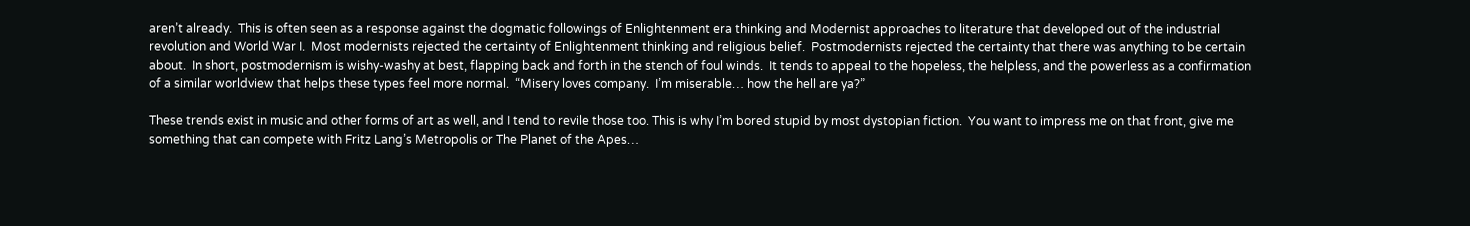aren’t already.  This is often seen as a response against the dogmatic followings of Enlightenment era thinking and Modernist approaches to literature that developed out of the industrial revolution and World War I.  Most modernists rejected the certainty of Enlightenment thinking and religious belief.  Postmodernists rejected the certainty that there was anything to be certain about.  In short, postmodernism is wishy-washy at best, flapping back and forth in the stench of foul winds.  It tends to appeal to the hopeless, the helpless, and the powerless as a confirmation of a similar worldview that helps these types feel more normal.  “Misery loves company.  I’m miserable… how the hell are ya?”

These trends exist in music and other forms of art as well, and I tend to revile those too. This is why I’m bored stupid by most dystopian fiction.  You want to impress me on that front, give me something that can compete with Fritz Lang’s Metropolis or The Planet of the Apes…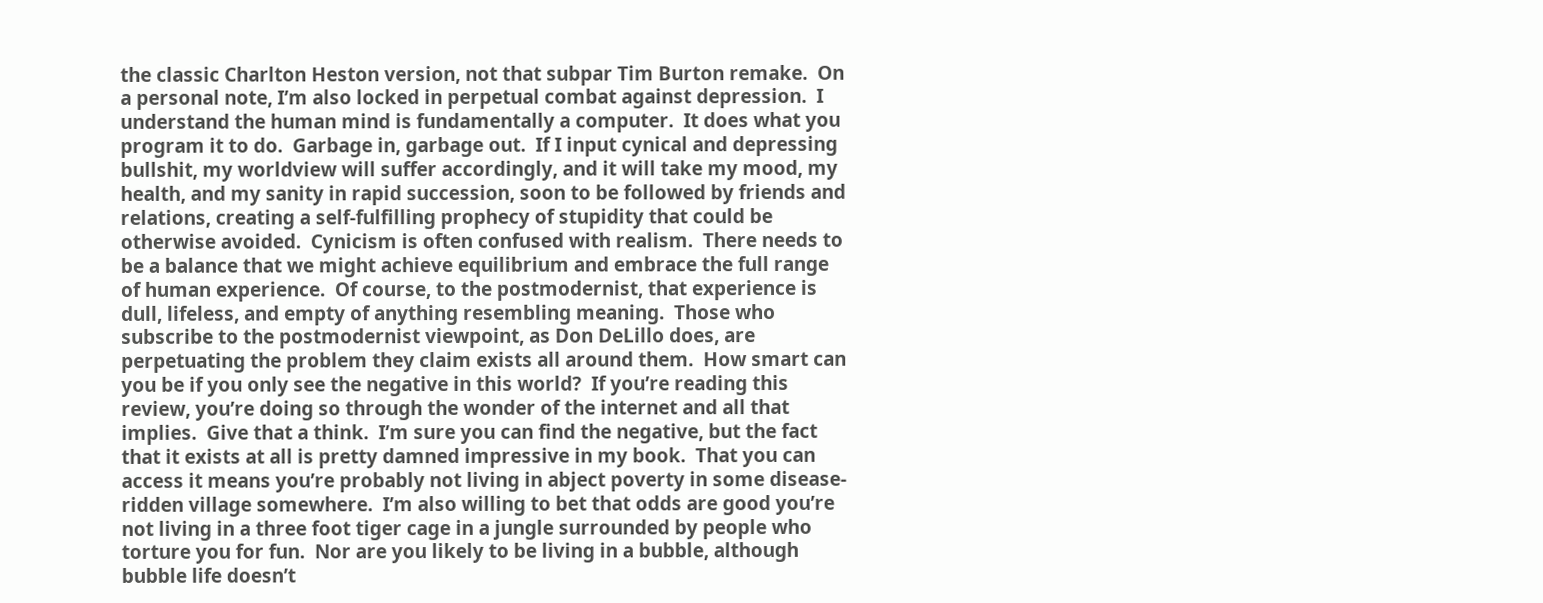the classic Charlton Heston version, not that subpar Tim Burton remake.  On a personal note, I’m also locked in perpetual combat against depression.  I understand the human mind is fundamentally a computer.  It does what you program it to do.  Garbage in, garbage out.  If I input cynical and depressing bullshit, my worldview will suffer accordingly, and it will take my mood, my health, and my sanity in rapid succession, soon to be followed by friends and relations, creating a self-fulfilling prophecy of stupidity that could be otherwise avoided.  Cynicism is often confused with realism.  There needs to be a balance that we might achieve equilibrium and embrace the full range of human experience.  Of course, to the postmodernist, that experience is dull, lifeless, and empty of anything resembling meaning.  Those who subscribe to the postmodernist viewpoint, as Don DeLillo does, are perpetuating the problem they claim exists all around them.  How smart can you be if you only see the negative in this world?  If you’re reading this review, you’re doing so through the wonder of the internet and all that implies.  Give that a think.  I’m sure you can find the negative, but the fact that it exists at all is pretty damned impressive in my book.  That you can access it means you’re probably not living in abject poverty in some disease-ridden village somewhere.  I’m also willing to bet that odds are good you’re not living in a three foot tiger cage in a jungle surrounded by people who torture you for fun.  Nor are you likely to be living in a bubble, although bubble life doesn’t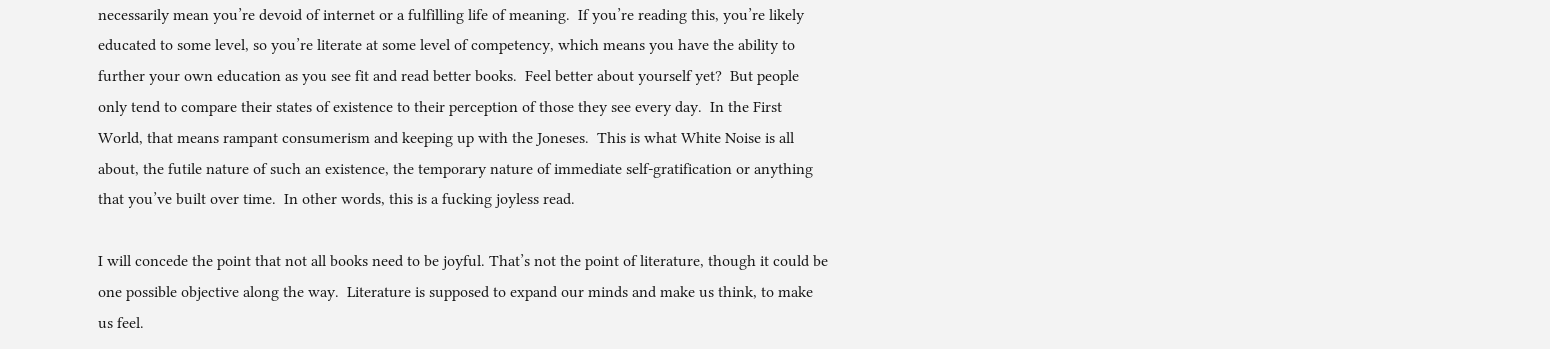necessarily mean you’re devoid of internet or a fulfilling life of meaning.  If you’re reading this, you’re likely educated to some level, so you’re literate at some level of competency, which means you have the ability to further your own education as you see fit and read better books.  Feel better about yourself yet?  But people only tend to compare their states of existence to their perception of those they see every day.  In the First World, that means rampant consumerism and keeping up with the Joneses.  This is what White Noise is all about, the futile nature of such an existence, the temporary nature of immediate self-gratification or anything that you’ve built over time.  In other words, this is a fucking joyless read.

I will concede the point that not all books need to be joyful. That’s not the point of literature, though it could be one possible objective along the way.  Literature is supposed to expand our minds and make us think, to make us feel.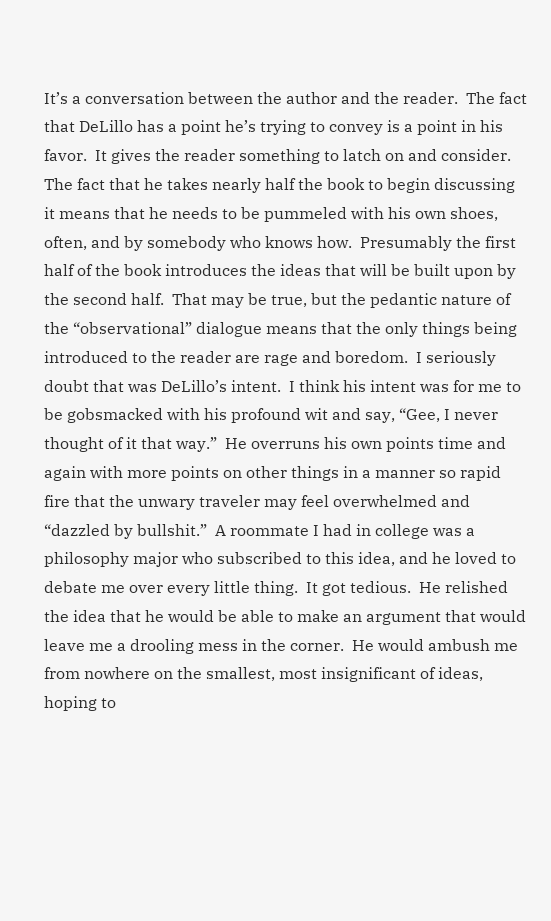It’s a conversation between the author and the reader.  The fact that DeLillo has a point he’s trying to convey is a point in his favor.  It gives the reader something to latch on and consider.  The fact that he takes nearly half the book to begin discussing it means that he needs to be pummeled with his own shoes, often, and by somebody who knows how.  Presumably the first half of the book introduces the ideas that will be built upon by the second half.  That may be true, but the pedantic nature of the “observational” dialogue means that the only things being introduced to the reader are rage and boredom.  I seriously doubt that was DeLillo’s intent.  I think his intent was for me to be gobsmacked with his profound wit and say, “Gee, I never thought of it that way.”  He overruns his own points time and again with more points on other things in a manner so rapid fire that the unwary traveler may feel overwhelmed and “dazzled by bullshit.”  A roommate I had in college was a philosophy major who subscribed to this idea, and he loved to debate me over every little thing.  It got tedious.  He relished the idea that he would be able to make an argument that would leave me a drooling mess in the corner.  He would ambush me from nowhere on the smallest, most insignificant of ideas, hoping to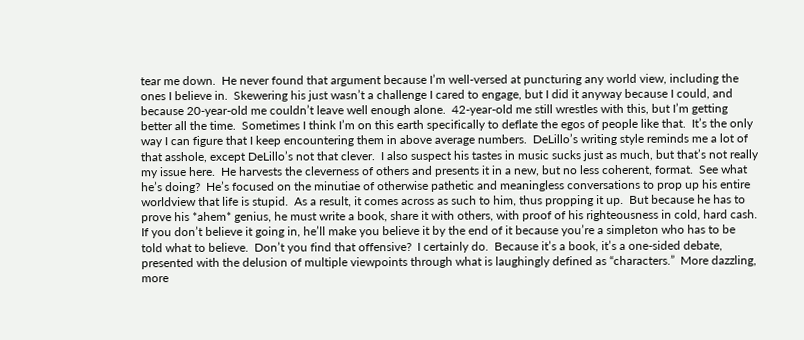tear me down.  He never found that argument because I’m well-versed at puncturing any world view, including the ones I believe in.  Skewering his just wasn’t a challenge I cared to engage, but I did it anyway because I could, and because 20-year-old me couldn’t leave well enough alone.  42-year-old me still wrestles with this, but I’m getting better all the time.  Sometimes I think I’m on this earth specifically to deflate the egos of people like that.  It’s the only way I can figure that I keep encountering them in above average numbers.  DeLillo’s writing style reminds me a lot of that asshole, except DeLillo’s not that clever.  I also suspect his tastes in music sucks just as much, but that’s not really my issue here.  He harvests the cleverness of others and presents it in a new, but no less coherent, format.  See what he’s doing?  He’s focused on the minutiae of otherwise pathetic and meaningless conversations to prop up his entire worldview that life is stupid.  As a result, it comes across as such to him, thus propping it up.  But because he has to prove his *ahem* genius, he must write a book, share it with others, with proof of his righteousness in cold, hard cash.  If you don’t believe it going in, he’ll make you believe it by the end of it because you’re a simpleton who has to be told what to believe.  Don’t you find that offensive?  I certainly do.  Because it’s a book, it’s a one-sided debate, presented with the delusion of multiple viewpoints through what is laughingly defined as “characters.”  More dazzling, more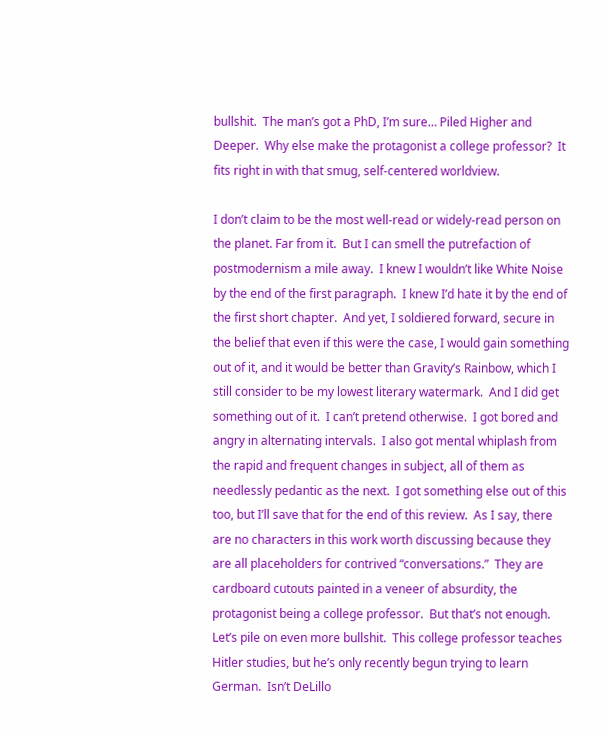bullshit.  The man’s got a PhD, I’m sure… Piled Higher and Deeper.  Why else make the protagonist a college professor?  It fits right in with that smug, self-centered worldview.

I don’t claim to be the most well-read or widely-read person on the planet. Far from it.  But I can smell the putrefaction of postmodernism a mile away.  I knew I wouldn’t like White Noise by the end of the first paragraph.  I knew I’d hate it by the end of the first short chapter.  And yet, I soldiered forward, secure in the belief that even if this were the case, I would gain something out of it, and it would be better than Gravity’s Rainbow, which I still consider to be my lowest literary watermark.  And I did get something out of it.  I can’t pretend otherwise.  I got bored and angry in alternating intervals.  I also got mental whiplash from the rapid and frequent changes in subject, all of them as needlessly pedantic as the next.  I got something else out of this too, but I’ll save that for the end of this review.  As I say, there are no characters in this work worth discussing because they are all placeholders for contrived “conversations.”  They are cardboard cutouts painted in a veneer of absurdity, the protagonist being a college professor.  But that’s not enough.  Let’s pile on even more bullshit.  This college professor teaches Hitler studies, but he’s only recently begun trying to learn German.  Isn’t DeLillo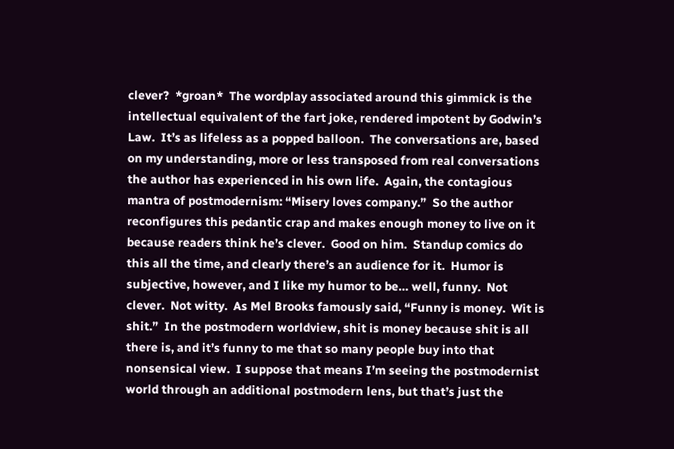clever?  *groan*  The wordplay associated around this gimmick is the intellectual equivalent of the fart joke, rendered impotent by Godwin’s Law.  It’s as lifeless as a popped balloon.  The conversations are, based on my understanding, more or less transposed from real conversations the author has experienced in his own life.  Again, the contagious mantra of postmodernism: “Misery loves company.”  So the author reconfigures this pedantic crap and makes enough money to live on it because readers think he’s clever.  Good on him.  Standup comics do this all the time, and clearly there’s an audience for it.  Humor is subjective, however, and I like my humor to be… well, funny.  Not clever.  Not witty.  As Mel Brooks famously said, “Funny is money.  Wit is shit.”  In the postmodern worldview, shit is money because shit is all there is, and it’s funny to me that so many people buy into that nonsensical view.  I suppose that means I’m seeing the postmodernist world through an additional postmodern lens, but that’s just the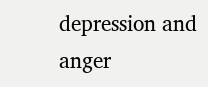depression and anger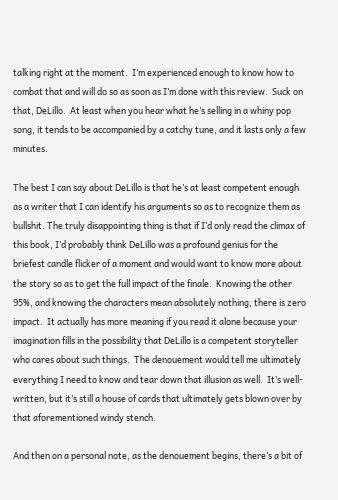talking right at the moment.  I’m experienced enough to know how to combat that and will do so as soon as I’m done with this review.  Suck on that, DeLillo.  At least when you hear what he’s selling in a whiny pop song, it tends to be accompanied by a catchy tune, and it lasts only a few minutes.

The best I can say about DeLillo is that he’s at least competent enough as a writer that I can identify his arguments so as to recognize them as bullshit. The truly disappointing thing is that if I’d only read the climax of this book, I’d probably think DeLillo was a profound genius for the briefest candle flicker of a moment and would want to know more about the story so as to get the full impact of the finale.  Knowing the other 95%, and knowing the characters mean absolutely nothing, there is zero impact.  It actually has more meaning if you read it alone because your imagination fills in the possibility that DeLillo is a competent storyteller who cares about such things.  The denouement would tell me ultimately everything I need to know and tear down that illusion as well.  It’s well-written, but it’s still a house of cards that ultimately gets blown over by that aforementioned windy stench.

And then on a personal note, as the denouement begins, there’s a bit of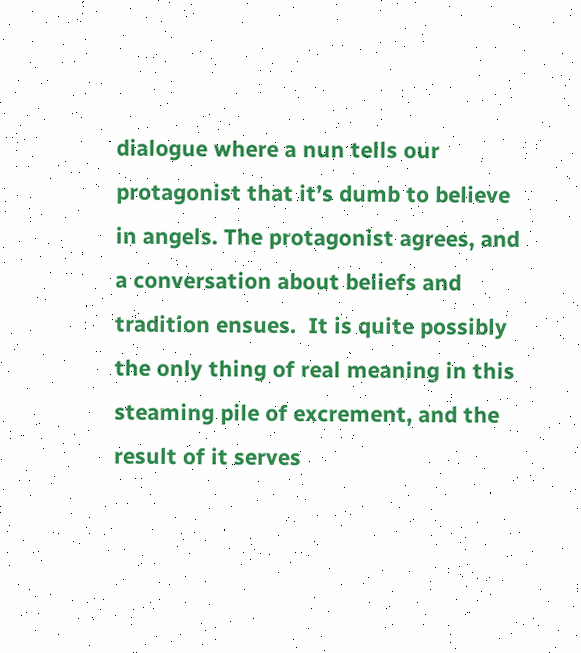dialogue where a nun tells our protagonist that it’s dumb to believe in angels. The protagonist agrees, and a conversation about beliefs and tradition ensues.  It is quite possibly the only thing of real meaning in this steaming pile of excrement, and the result of it serves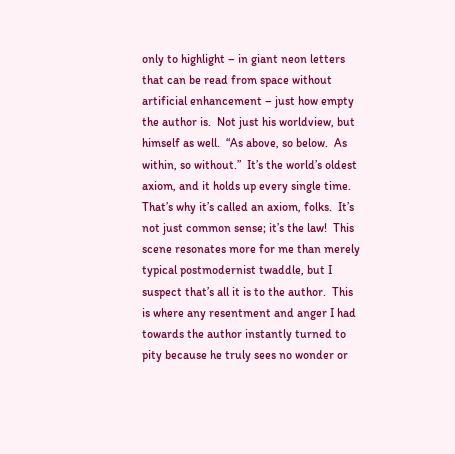only to highlight – in giant neon letters that can be read from space without artificial enhancement – just how empty the author is.  Not just his worldview, but himself as well.  “As above, so below.  As within, so without.”  It’s the world’s oldest axiom, and it holds up every single time. That’s why it’s called an axiom, folks.  It’s not just common sense; it’s the law!  This scene resonates more for me than merely typical postmodernist twaddle, but I suspect that’s all it is to the author.  This is where any resentment and anger I had towards the author instantly turned to pity because he truly sees no wonder or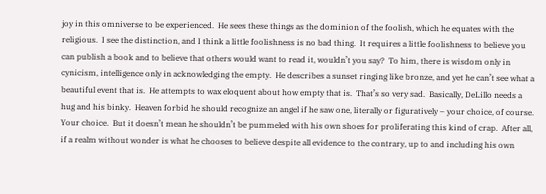joy in this omniverse to be experienced.  He sees these things as the dominion of the foolish, which he equates with the religious.  I see the distinction, and I think a little foolishness is no bad thing.  It requires a little foolishness to believe you can publish a book and to believe that others would want to read it, wouldn’t you say?  To him, there is wisdom only in cynicism, intelligence only in acknowledging the empty.  He describes a sunset ringing like bronze, and yet he can’t see what a beautiful event that is.  He attempts to wax eloquent about how empty that is.  That’s so very sad.  Basically, DeLillo needs a hug and his binky.  Heaven forbid he should recognize an angel if he saw one, literally or figuratively – your choice, of course.  Your choice.  But it doesn’t mean he shouldn’t be pummeled with his own shoes for proliferating this kind of crap.  After all, if a realm without wonder is what he chooses to believe despite all evidence to the contrary, up to and including his own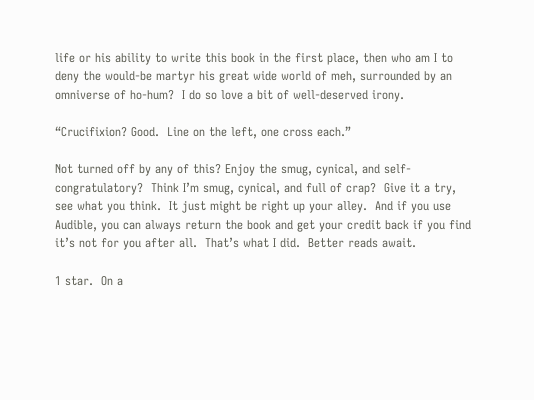life or his ability to write this book in the first place, then who am I to deny the would-be martyr his great wide world of meh, surrounded by an omniverse of ho-hum?  I do so love a bit of well-deserved irony.

“Crucifixion? Good.  Line on the left, one cross each.”

Not turned off by any of this? Enjoy the smug, cynical, and self-congratulatory?  Think I’m smug, cynical, and full of crap?  Give it a try, see what you think.  It just might be right up your alley.  And if you use Audible, you can always return the book and get your credit back if you find it’s not for you after all.  That’s what I did.  Better reads await.

1 star.  On a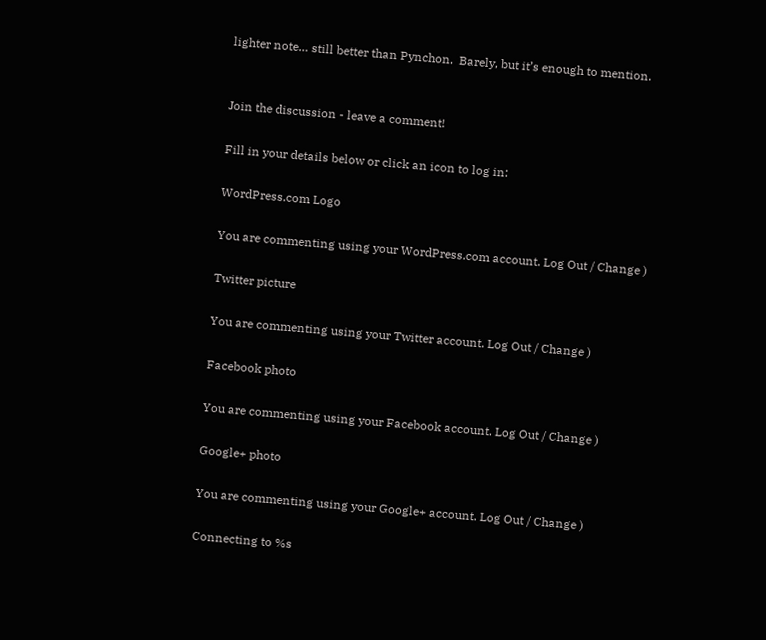lighter note… still better than Pynchon.  Barely, but it’s enough to mention.


Join the discussion - leave a comment!

Fill in your details below or click an icon to log in:

WordPress.com Logo

You are commenting using your WordPress.com account. Log Out / Change )

Twitter picture

You are commenting using your Twitter account. Log Out / Change )

Facebook photo

You are commenting using your Facebook account. Log Out / Change )

Google+ photo

You are commenting using your Google+ account. Log Out / Change )

Connecting to %s